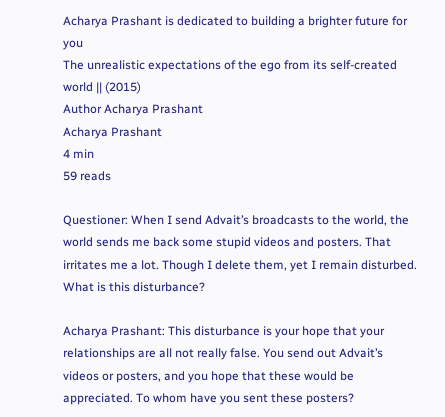Acharya Prashant is dedicated to building a brighter future for you
The unrealistic expectations of the ego from its self-created world || (2015)
Author Acharya Prashant
Acharya Prashant
4 min
59 reads

Questioner: When I send Advait’s broadcasts to the world, the world sends me back some stupid videos and posters. That irritates me a lot. Though I delete them, yet I remain disturbed. What is this disturbance?

Acharya Prashant: This disturbance is your hope that your relationships are all not really false. You send out Advait’s videos or posters, and you hope that these would be appreciated. To whom have you sent these posters?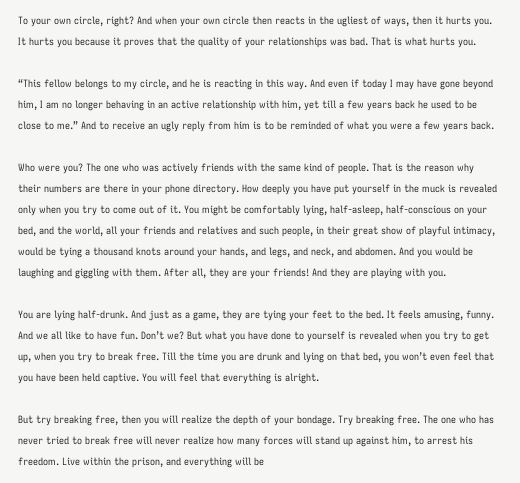To your own circle, right? And when your own circle then reacts in the ugliest of ways, then it hurts you. It hurts you because it proves that the quality of your relationships was bad. That is what hurts you.

“This fellow belongs to my circle, and he is reacting in this way. And even if today I may have gone beyond him, I am no longer behaving in an active relationship with him, yet till a few years back he used to be close to me.” And to receive an ugly reply from him is to be reminded of what you were a few years back.

Who were you? The one who was actively friends with the same kind of people. That is the reason why their numbers are there in your phone directory. How deeply you have put yourself in the muck is revealed only when you try to come out of it. You might be comfortably lying, half-asleep, half-conscious on your bed, and the world, all your friends and relatives and such people, in their great show of playful intimacy, would be tying a thousand knots around your hands, and legs, and neck, and abdomen. And you would be laughing and giggling with them. After all, they are your friends! And they are playing with you.

You are lying half-drunk. And just as a game, they are tying your feet to the bed. It feels amusing, funny. And we all like to have fun. Don’t we? But what you have done to yourself is revealed when you try to get up, when you try to break free. Till the time you are drunk and lying on that bed, you won’t even feel that you have been held captive. You will feel that everything is alright.

But try breaking free, then you will realize the depth of your bondage. Try breaking free. The one who has never tried to break free will never realize how many forces will stand up against him, to arrest his freedom. Live within the prison, and everything will be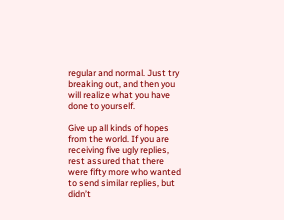regular and normal. Just try breaking out, and then you will realize what you have done to yourself.

Give up all kinds of hopes from the world. If you are receiving five ugly replies, rest assured that there were fifty more who wanted to send similar replies, but didn’t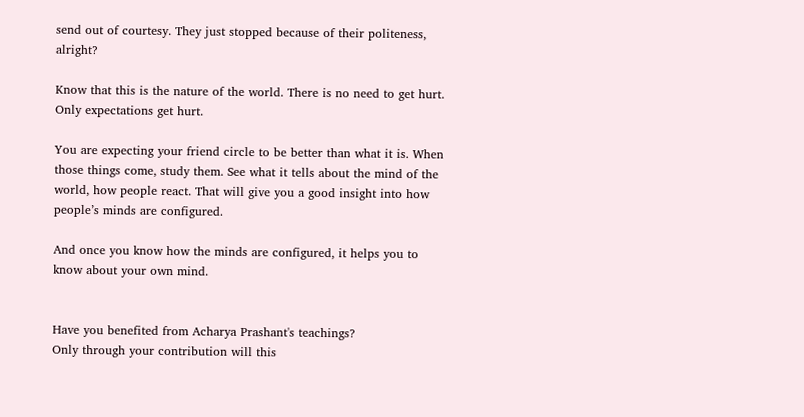send out of courtesy. They just stopped because of their politeness, alright?

Know that this is the nature of the world. There is no need to get hurt. Only expectations get hurt.

You are expecting your friend circle to be better than what it is. When those things come, study them. See what it tells about the mind of the world, how people react. That will give you a good insight into how people’s minds are configured.

And once you know how the minds are configured, it helps you to know about your own mind.


Have you benefited from Acharya Prashant's teachings?
Only through your contribution will this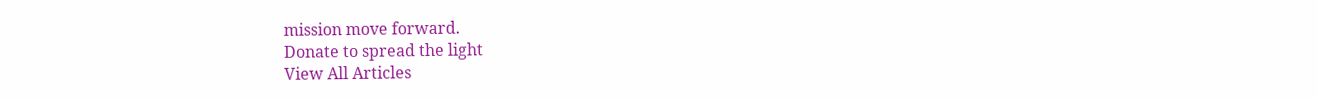mission move forward.
Donate to spread the light
View All Articles